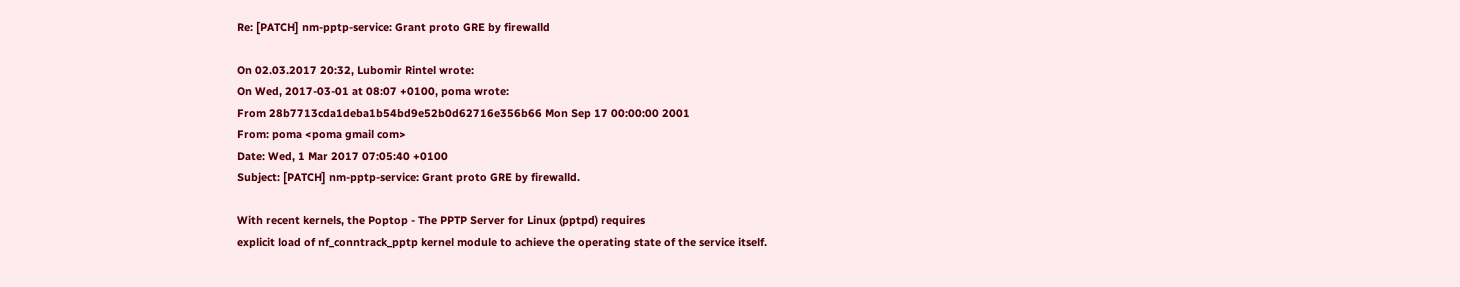Re: [PATCH] nm-pptp-service: Grant proto GRE by firewalld

On 02.03.2017 20:32, Lubomir Rintel wrote:
On Wed, 2017-03-01 at 08:07 +0100, poma wrote:
From 28b7713cda1deba1b54bd9e52b0d62716e356b66 Mon Sep 17 00:00:00 2001
From: poma <poma gmail com>
Date: Wed, 1 Mar 2017 07:05:40 +0100
Subject: [PATCH] nm-pptp-service: Grant proto GRE by firewalld.

With recent kernels, the Poptop - The PPTP Server for Linux (pptpd) requires
explicit load of nf_conntrack_pptp kernel module to achieve the operating state of the service itself.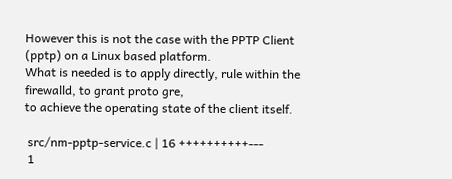However this is not the case with the PPTP Client (pptp) on a Linux based platform.
What is needed is to apply directly, rule within the firewalld, to grant proto gre,
to achieve the operating state of the client itself.

 src/nm-pptp-service.c | 16 ++++++++++---
 1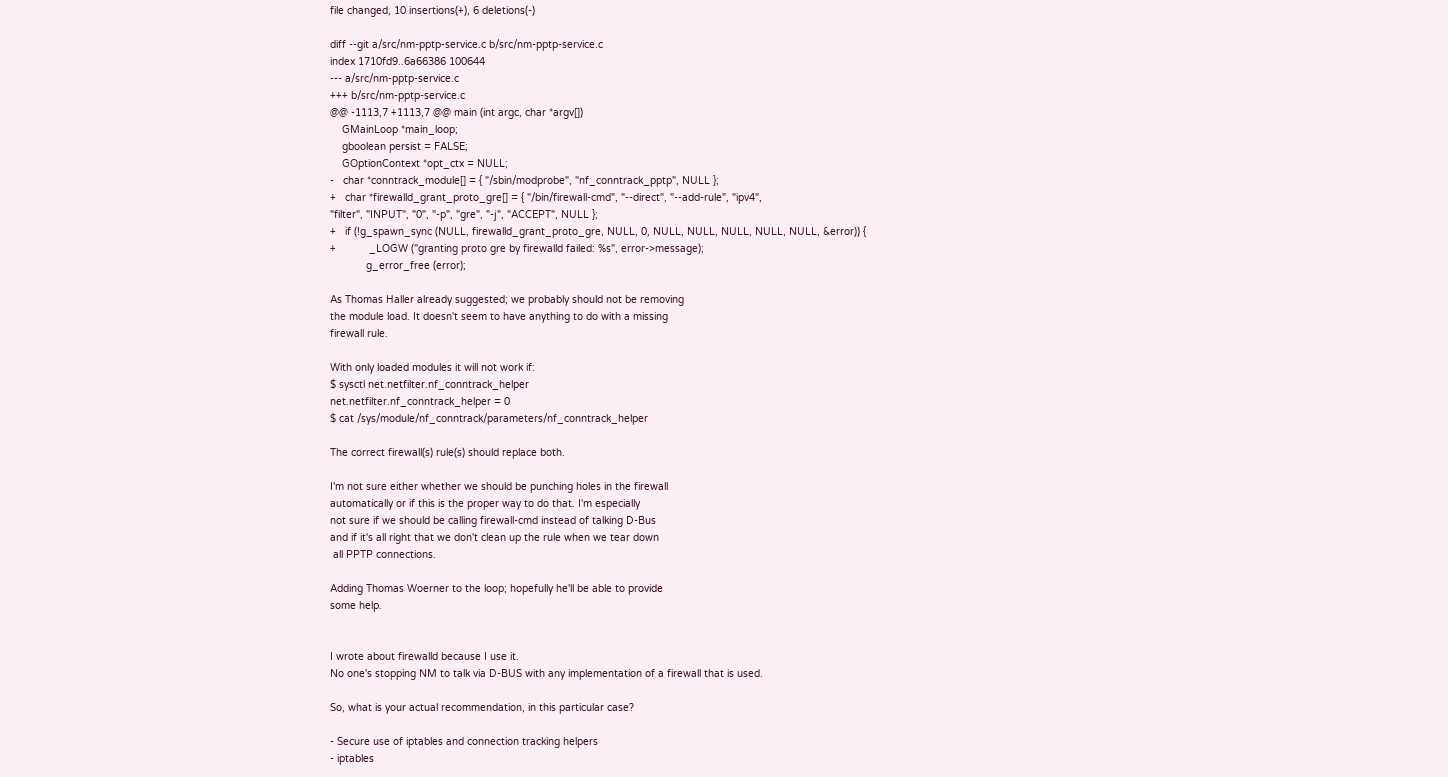file changed, 10 insertions(+), 6 deletions(-)

diff --git a/src/nm-pptp-service.c b/src/nm-pptp-service.c
index 1710fd9..6a66386 100644
--- a/src/nm-pptp-service.c
+++ b/src/nm-pptp-service.c
@@ -1113,7 +1113,7 @@ main (int argc, char *argv[])
    GMainLoop *main_loop;
    gboolean persist = FALSE;
    GOptionContext *opt_ctx = NULL;
-   char *conntrack_module[] = { "/sbin/modprobe", "nf_conntrack_pptp", NULL };
+   char *firewalld_grant_proto_gre[] = { "/bin/firewall-cmd", "--direct", "--add-rule", "ipv4",
"filter", "INPUT", "0", "-p", "gre", "-j", "ACCEPT", NULL };
+   if (!g_spawn_sync (NULL, firewalld_grant_proto_gre, NULL, 0, NULL, NULL, NULL, NULL, NULL, &error)) {
+           _LOGW ("granting proto gre by firewalld failed: %s", error->message);
            g_error_free (error);

As Thomas Haller already suggested; we probably should not be removing
the module load. It doesn't seem to have anything to do with a missing
firewall rule.

With only loaded modules it will not work if:
$ sysctl net.netfilter.nf_conntrack_helper
net.netfilter.nf_conntrack_helper = 0
$ cat /sys/module/nf_conntrack/parameters/nf_conntrack_helper

The correct firewall(s) rule(s) should replace both.

I'm not sure either whether we should be punching holes in the firewall
automatically or if this is the proper way to do that. I'm especially
not sure if we should be calling firewall-cmd instead of talking D-Bus
and if it's all right that we don't clean up the rule when we tear down
 all PPTP connections.

Adding Thomas Woerner to the loop; hopefully he'll be able to provide
some help.


I wrote about firewalld because I use it.
No one's stopping NM to talk via D-BUS with any implementation of a firewall that is used.

So, what is your actual recommendation, in this particular case?

- Secure use of iptables and connection tracking helpers
- iptables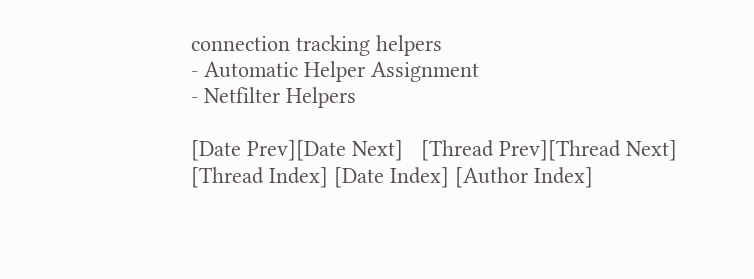connection tracking helpers
- Automatic Helper Assignment
- Netfilter Helpers

[Date Prev][Date Next]   [Thread Prev][Thread Next]   [Thread Index] [Date Index] [Author Index]